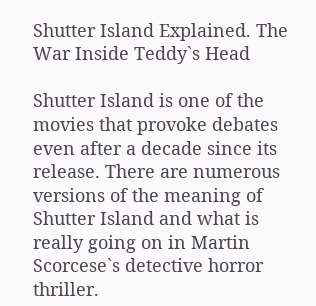Shutter Island Explained. The War Inside Teddy`s Head

Shutter Island is one of the movies that provoke debates even after a decade since its release. There are numerous versions of the meaning of Shutter Island and what is really going on in Martin Scorcese`s detective horror thriller.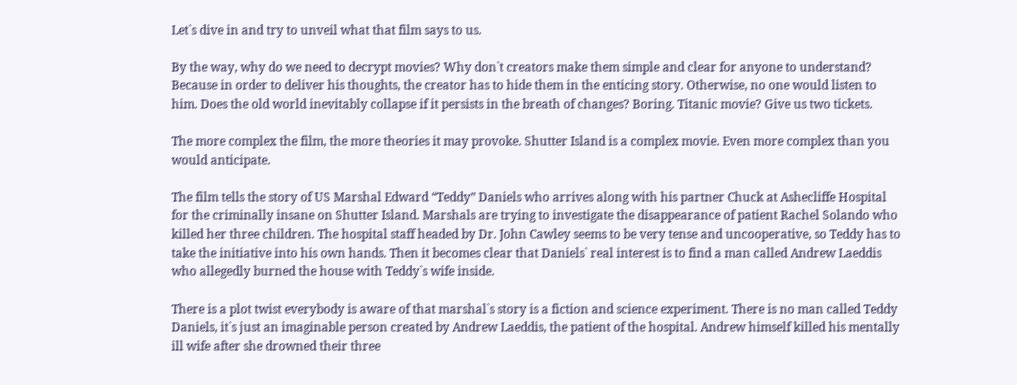Let`s dive in and try to unveil what that film says to us.

By the way, why do we need to decrypt movies? Why don`t creators make them simple and clear for anyone to understand? Because in order to deliver his thoughts, the creator has to hide them in the enticing story. Otherwise, no one would listen to him. Does the old world inevitably collapse if it persists in the breath of changes? Boring. Titanic movie? Give us two tickets.

The more complex the film, the more theories it may provoke. Shutter Island is a complex movie. Even more complex than you would anticipate.

The film tells the story of US Marshal Edward “Teddy” Daniels who arrives along with his partner Chuck at Ashecliffe Hospital for the criminally insane on Shutter Island. Marshals are trying to investigate the disappearance of patient Rachel Solando who killed her three children. The hospital staff headed by Dr. John Cawley seems to be very tense and uncooperative, so Teddy has to take the initiative into his own hands. Then it becomes clear that Daniels` real interest is to find a man called Andrew Laeddis who allegedly burned the house with Teddy`s wife inside.

There is a plot twist everybody is aware of that marshal`s story is a fiction and science experiment. There is no man called Teddy Daniels, it`s just an imaginable person created by Andrew Laeddis, the patient of the hospital. Andrew himself killed his mentally ill wife after she drowned their three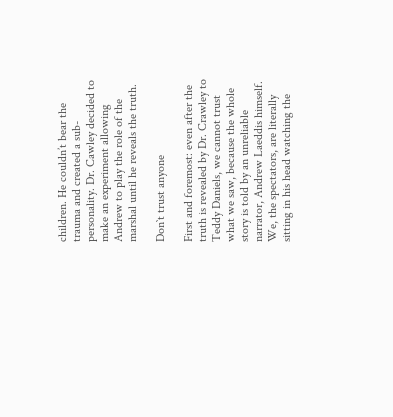children. He couldn’t bear the trauma and created a sub-personality. Dr. Cawley decided to make an experiment allowing Andrew to play the role of the marshal until he reveals the truth.

Don`t trust anyone

First and foremost: even after the truth is revealed by Dr. Crawley to Teddy Daniels, we cannot trust what we saw, because the whole story is told by an unreliable narrator, Andrew Laeddis himself. We, the spectators, are literally sitting in his head watching the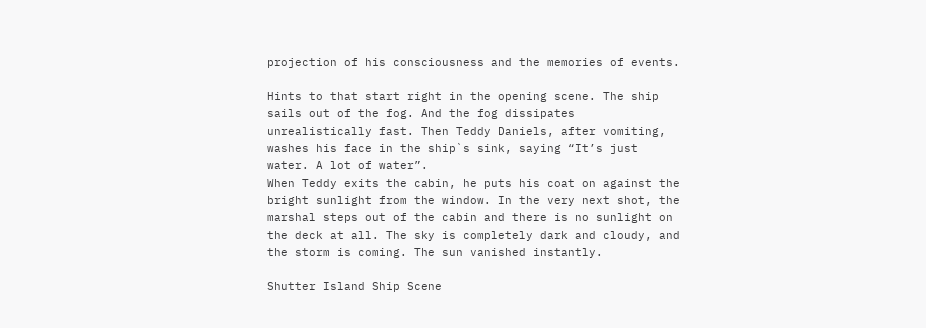projection of his consciousness and the memories of events.

Hints to that start right in the opening scene. The ship sails out of the fog. And the fog dissipates unrealistically fast. Then Teddy Daniels, after vomiting, washes his face in the ship`s sink, saying “It’s just water. A lot of water”.
When Teddy exits the cabin, he puts his coat on against the bright sunlight from the window. In the very next shot, the marshal steps out of the cabin and there is no sunlight on the deck at all. The sky is completely dark and cloudy, and the storm is coming. The sun vanished instantly.

Shutter Island Ship Scene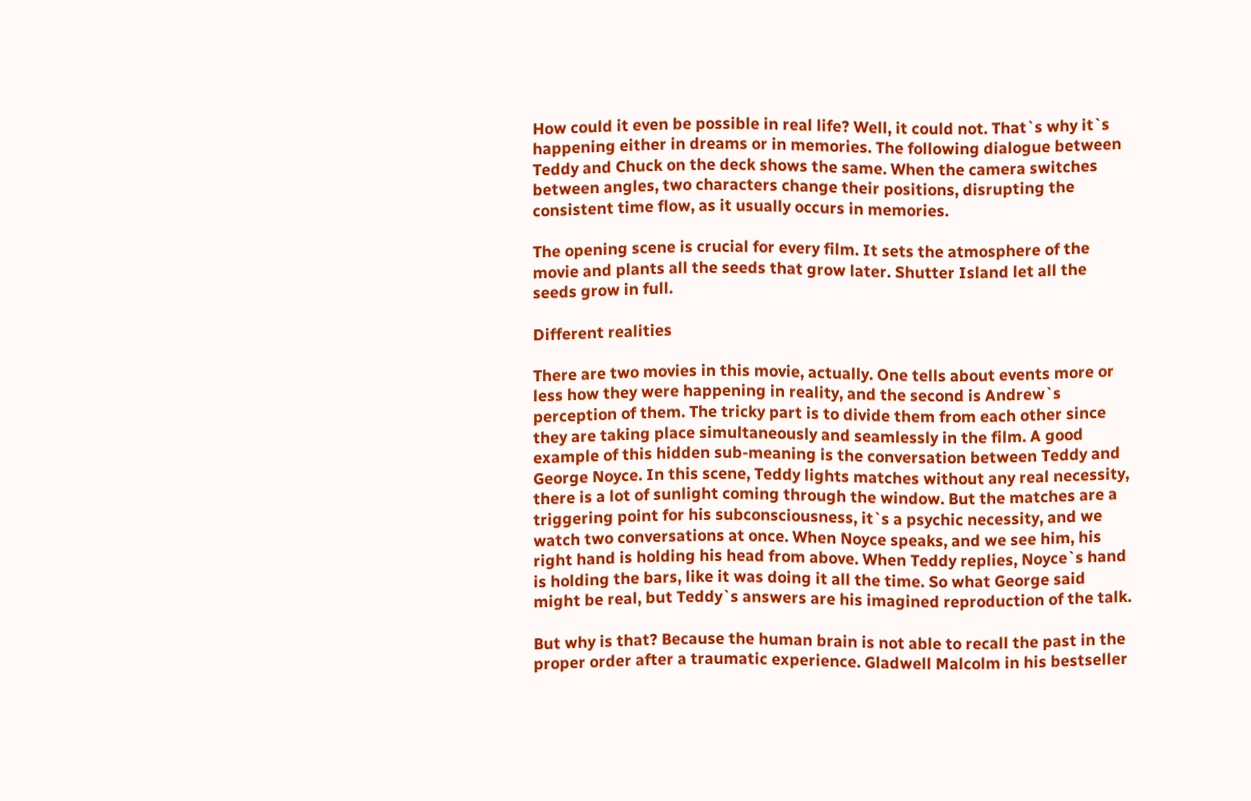How could it even be possible in real life? Well, it could not. That`s why it`s happening either in dreams or in memories. The following dialogue between Teddy and Chuck on the deck shows the same. When the camera switches between angles, two characters change their positions, disrupting the consistent time flow, as it usually occurs in memories.

The opening scene is crucial for every film. It sets the atmosphere of the movie and plants all the seeds that grow later. Shutter Island let all the seeds grow in full.

Different realities

There are two movies in this movie, actually. One tells about events more or less how they were happening in reality, and the second is Andrew`s perception of them. The tricky part is to divide them from each other since they are taking place simultaneously and seamlessly in the film. A good example of this hidden sub-meaning is the conversation between Teddy and George Noyce. In this scene, Teddy lights matches without any real necessity, there is a lot of sunlight coming through the window. But the matches are a triggering point for his subconsciousness, it`s a psychic necessity, and we watch two conversations at once. When Noyce speaks, and we see him, his right hand is holding his head from above. When Teddy replies, Noyce`s hand is holding the bars, like it was doing it all the time. So what George said might be real, but Teddy`s answers are his imagined reproduction of the talk.

But why is that? Because the human brain is not able to recall the past in the proper order after a traumatic experience. Gladwell Malcolm in his bestseller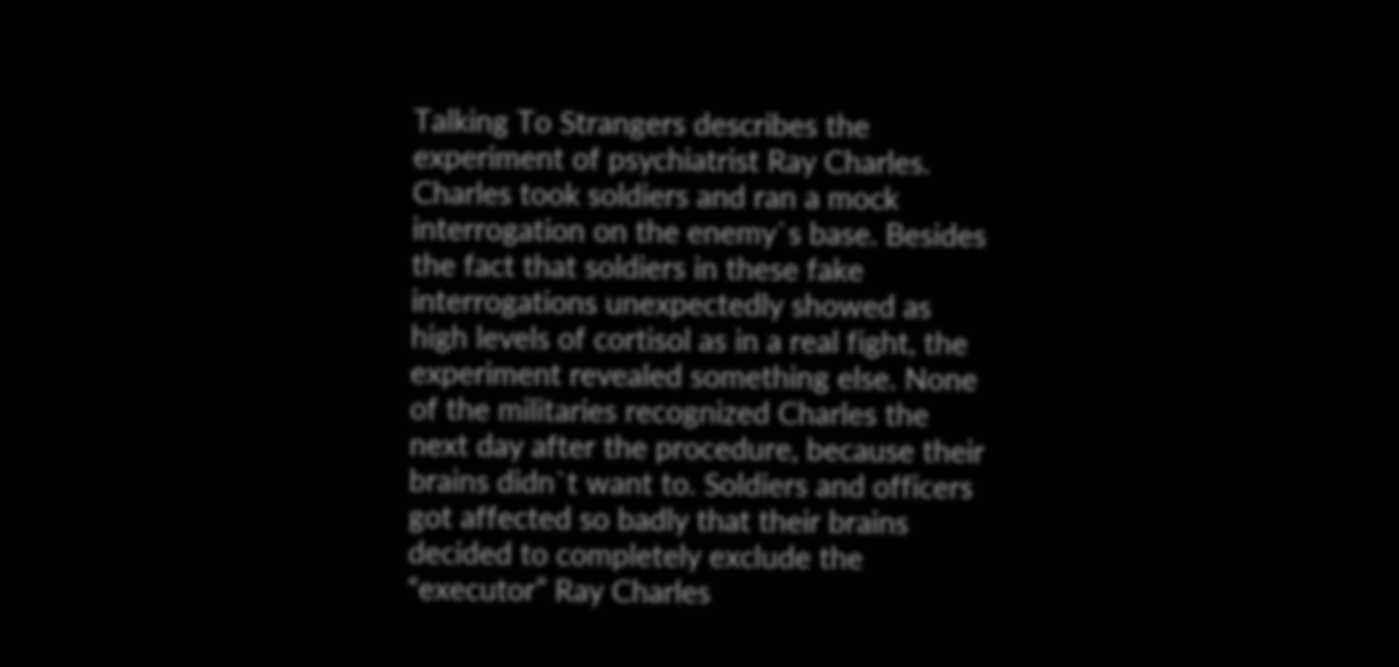Talking To Strangers describes the experiment of psychiatrist Ray Charles. Charles took soldiers and ran a mock interrogation on the enemy`s base. Besides the fact that soldiers in these fake interrogations unexpectedly showed as high levels of cortisol as in a real fight, the experiment revealed something else. None of the militaries recognized Charles the next day after the procedure, because their brains didn`t want to. Soldiers and officers got affected so badly that their brains decided to completely exclude the “executor” Ray Charles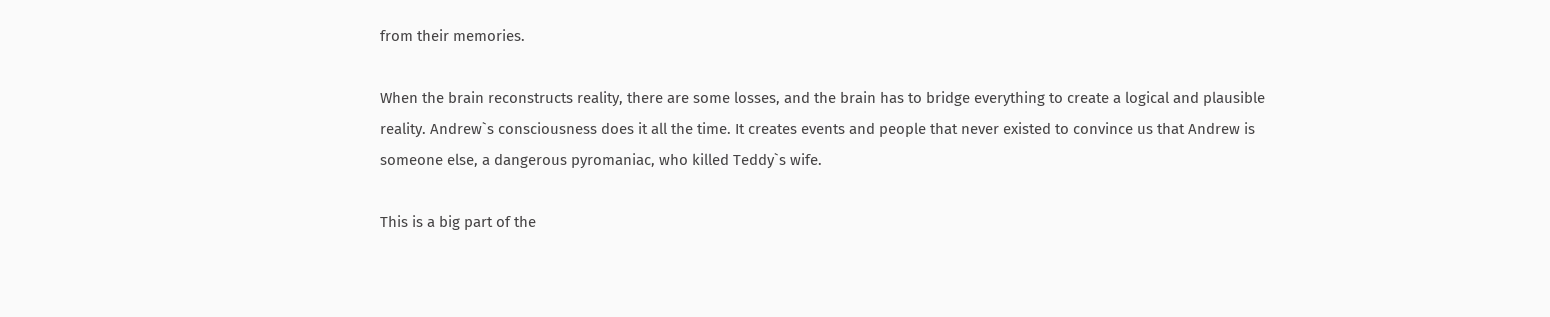from their memories.

When the brain reconstructs reality, there are some losses, and the brain has to bridge everything to create a logical and plausible reality. Andrew`s consciousness does it all the time. It creates events and people that never existed to convince us that Andrew is someone else, a dangerous pyromaniac, who killed Teddy`s wife.

This is a big part of the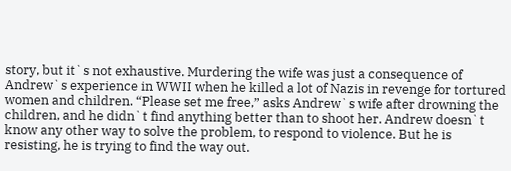story, but it`s not exhaustive. Murdering the wife was just a consequence of Andrew`s experience in WWII when he killed a lot of Nazis in revenge for tortured women and children. “Please set me free,” asks Andrew`s wife after drowning the children, and he didn`t find anything better than to shoot her. Andrew doesn`t know any other way to solve the problem, to respond to violence. But he is resisting, he is trying to find the way out.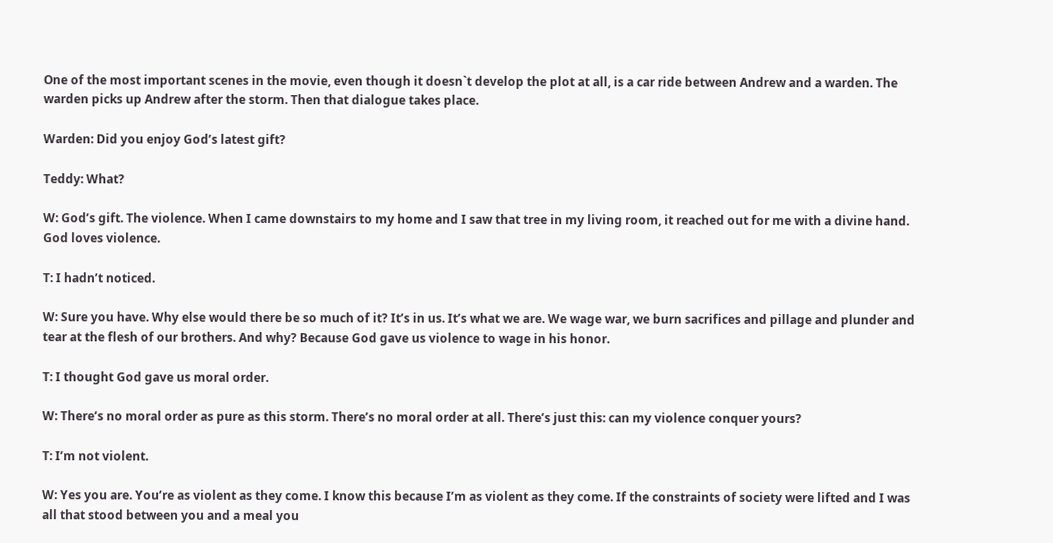One of the most important scenes in the movie, even though it doesn`t develop the plot at all, is a car ride between Andrew and a warden. The warden picks up Andrew after the storm. Then that dialogue takes place.

Warden: Did you enjoy God’s latest gift?

Teddy: What?

W: God’s gift. The violence. When I came downstairs to my home and I saw that tree in my living room, it reached out for me with a divine hand. God loves violence.

T: I hadn’t noticed.

W: Sure you have. Why else would there be so much of it? It’s in us. It’s what we are. We wage war, we burn sacrifices and pillage and plunder and tear at the flesh of our brothers. And why? Because God gave us violence to wage in his honor.

T: I thought God gave us moral order.

W: There’s no moral order as pure as this storm. There’s no moral order at all. There’s just this: can my violence conquer yours?

T: I’m not violent.

W: Yes you are. You’re as violent as they come. I know this because I’m as violent as they come. If the constraints of society were lifted and I was all that stood between you and a meal you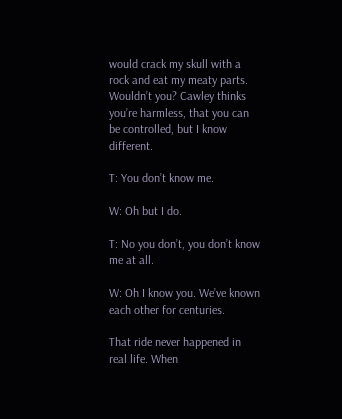would crack my skull with a rock and eat my meaty parts. Wouldn’t you? Cawley thinks you’re harmless, that you can be controlled, but I know different.

T: You don’t know me.

W: Oh but I do.

T: No you don’t, you don’t know me at all.

W: Oh I know you. We’ve known each other for centuries.

That ride never happened in real life. When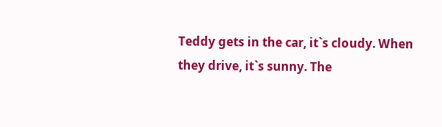Teddy gets in the car, it`s cloudy. When they drive, it`s sunny. The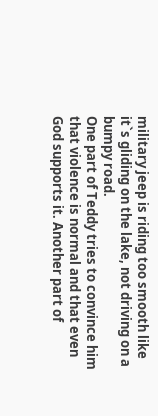military jeep is riding too smooth like it`s gliding on the lake, not driving on a bumpy road.
One part of Teddy tries to convince him that violence is normal and that even God supports it. Another part of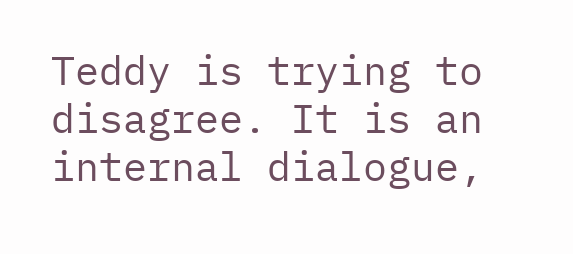Teddy is trying to disagree. It is an internal dialogue,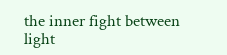the inner fight between light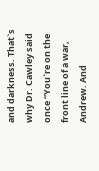and darkness. That`s why Dr. Cawley said once “You`re on the front line of a war, Andrew. And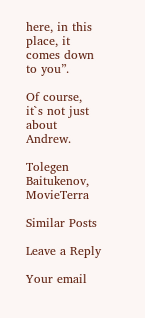here, in this place, it comes down to you”.

Of course, it`s not just about Andrew.

Tolegen Baitukenov, MovieTerra

Similar Posts

Leave a Reply

Your email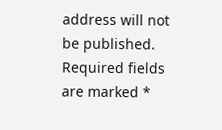address will not be published. Required fields are marked *